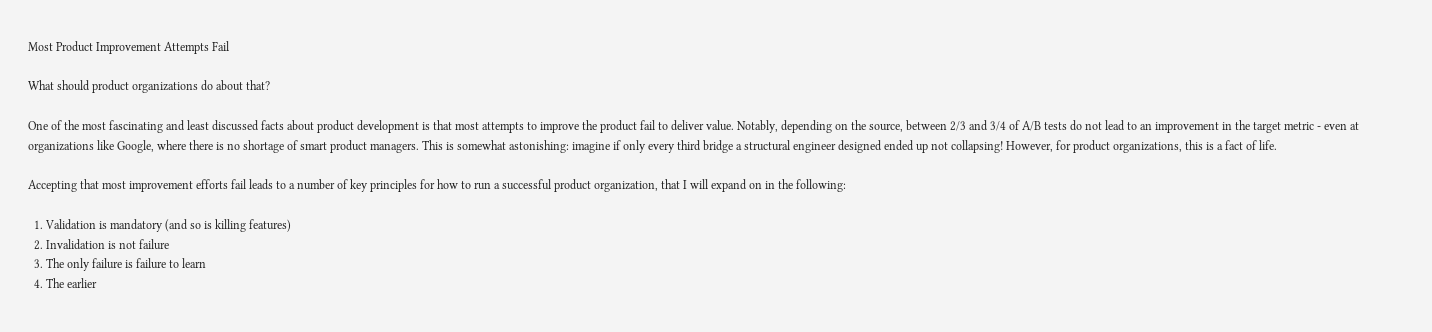Most Product Improvement Attempts Fail

What should product organizations do about that?

One of the most fascinating and least discussed facts about product development is that most attempts to improve the product fail to deliver value. Notably, depending on the source, between 2/3 and 3/4 of A/B tests do not lead to an improvement in the target metric - even at organizations like Google, where there is no shortage of smart product managers. This is somewhat astonishing: imagine if only every third bridge a structural engineer designed ended up not collapsing! However, for product organizations, this is a fact of life.

Accepting that most improvement efforts fail leads to a number of key principles for how to run a successful product organization, that I will expand on in the following:

  1. Validation is mandatory (and so is killing features)
  2. Invalidation is not failure
  3. The only failure is failure to learn
  4. The earlier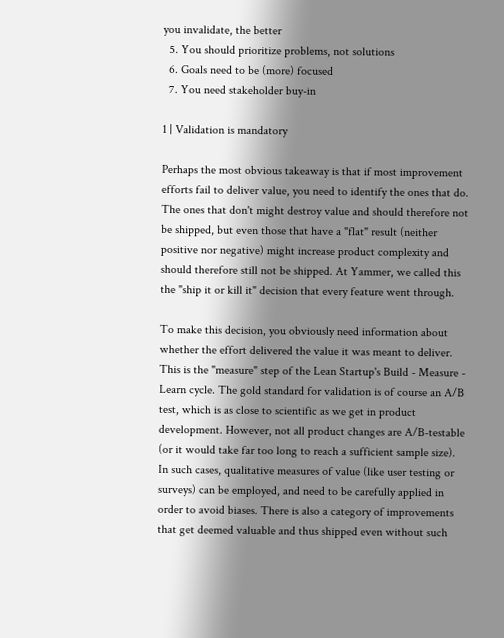you invalidate, the better
  5. You should prioritize problems, not solutions
  6. Goals need to be (more) focused
  7. You need stakeholder buy-in

1 | Validation is mandatory

Perhaps the most obvious takeaway is that if most improvement efforts fail to deliver value, you need to identify the ones that do. The ones that don't might destroy value and should therefore not be shipped, but even those that have a "flat" result (neither positive nor negative) might increase product complexity and should therefore still not be shipped. At Yammer, we called this the "ship it or kill it" decision that every feature went through.

To make this decision, you obviously need information about whether the effort delivered the value it was meant to deliver. This is the "measure" step of the Lean Startup's Build - Measure - Learn cycle. The gold standard for validation is of course an A/B test, which is as close to scientific as we get in product development. However, not all product changes are A/B-testable (or it would take far too long to reach a sufficient sample size). In such cases, qualitative measures of value (like user testing or surveys) can be employed, and need to be carefully applied in order to avoid biases. There is also a category of improvements that get deemed valuable and thus shipped even without such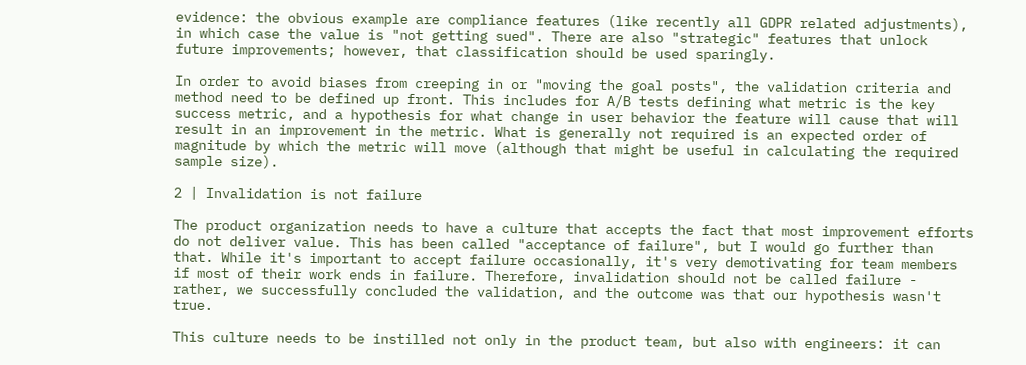evidence: the obvious example are compliance features (like recently all GDPR related adjustments), in which case the value is "not getting sued". There are also "strategic" features that unlock future improvements; however, that classification should be used sparingly.

In order to avoid biases from creeping in or "moving the goal posts", the validation criteria and method need to be defined up front. This includes for A/B tests defining what metric is the key success metric, and a hypothesis for what change in user behavior the feature will cause that will result in an improvement in the metric. What is generally not required is an expected order of magnitude by which the metric will move (although that might be useful in calculating the required sample size).

2 | Invalidation is not failure

The product organization needs to have a culture that accepts the fact that most improvement efforts do not deliver value. This has been called "acceptance of failure", but I would go further than that. While it's important to accept failure occasionally, it's very demotivating for team members if most of their work ends in failure. Therefore, invalidation should not be called failure - rather, we successfully concluded the validation, and the outcome was that our hypothesis wasn't true.

This culture needs to be instilled not only in the product team, but also with engineers: it can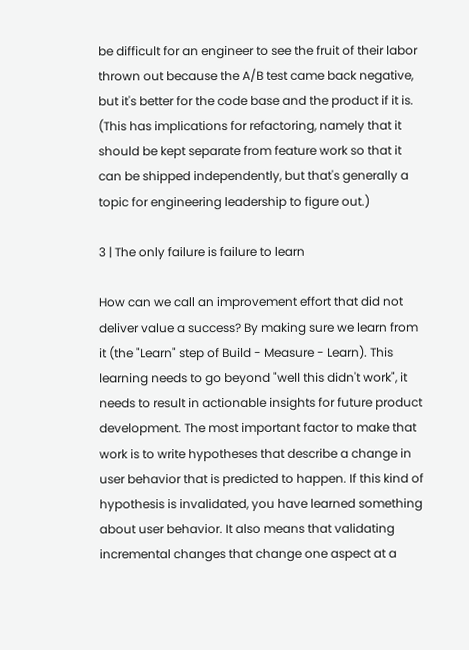be difficult for an engineer to see the fruit of their labor thrown out because the A/B test came back negative, but it's better for the code base and the product if it is. (This has implications for refactoring, namely that it should be kept separate from feature work so that it can be shipped independently, but that's generally a topic for engineering leadership to figure out.)

3 | The only failure is failure to learn

How can we call an improvement effort that did not deliver value a success? By making sure we learn from it (the "Learn" step of Build - Measure - Learn). This learning needs to go beyond "well this didn't work", it needs to result in actionable insights for future product development. The most important factor to make that work is to write hypotheses that describe a change in user behavior that is predicted to happen. If this kind of hypothesis is invalidated, you have learned something about user behavior. It also means that validating incremental changes that change one aspect at a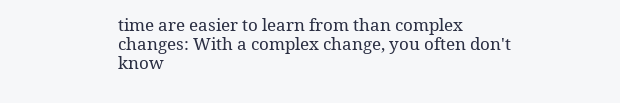time are easier to learn from than complex changes: With a complex change, you often don't know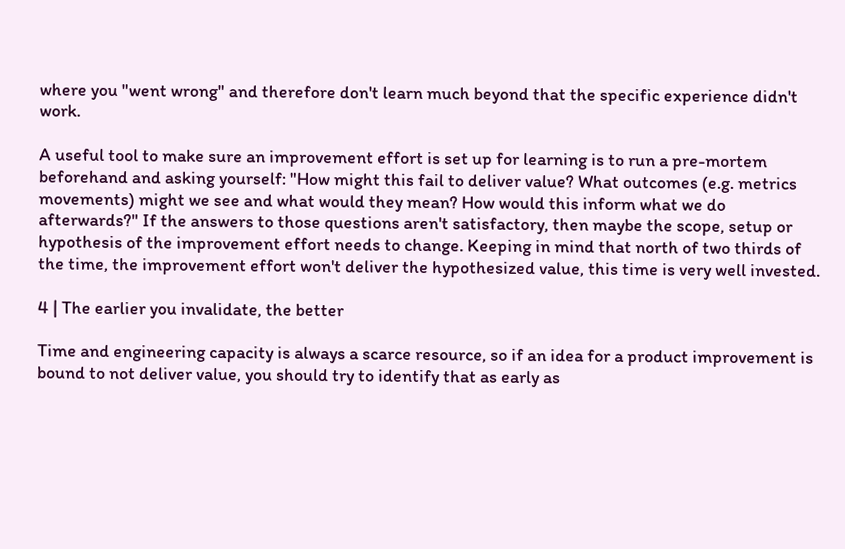where you "went wrong" and therefore don't learn much beyond that the specific experience didn't work.

A useful tool to make sure an improvement effort is set up for learning is to run a pre-mortem beforehand and asking yourself: "How might this fail to deliver value? What outcomes (e.g. metrics movements) might we see and what would they mean? How would this inform what we do afterwards?" If the answers to those questions aren't satisfactory, then maybe the scope, setup or hypothesis of the improvement effort needs to change. Keeping in mind that north of two thirds of the time, the improvement effort won't deliver the hypothesized value, this time is very well invested.

4 | The earlier you invalidate, the better

Time and engineering capacity is always a scarce resource, so if an idea for a product improvement is bound to not deliver value, you should try to identify that as early as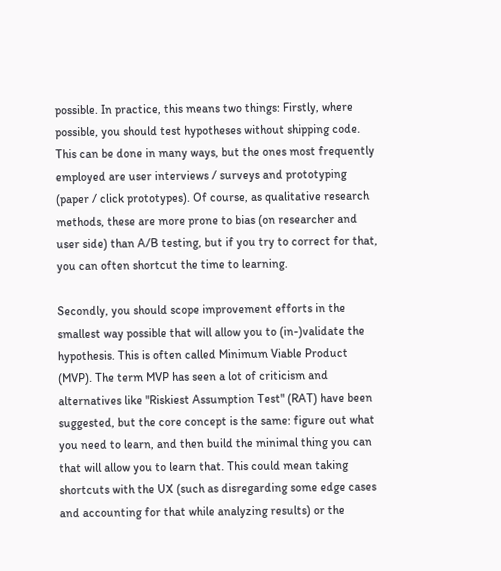possible. In practice, this means two things: Firstly, where possible, you should test hypotheses without shipping code. This can be done in many ways, but the ones most frequently employed are user interviews / surveys and prototyping (paper / click prototypes). Of course, as qualitative research methods, these are more prone to bias (on researcher and user side) than A/B testing, but if you try to correct for that, you can often shortcut the time to learning.

Secondly, you should scope improvement efforts in the smallest way possible that will allow you to (in-)validate the hypothesis. This is often called Minimum Viable Product (MVP). The term MVP has seen a lot of criticism and alternatives like "Riskiest Assumption Test" (RAT) have been suggested, but the core concept is the same: figure out what you need to learn, and then build the minimal thing you can that will allow you to learn that. This could mean taking shortcuts with the UX (such as disregarding some edge cases and accounting for that while analyzing results) or the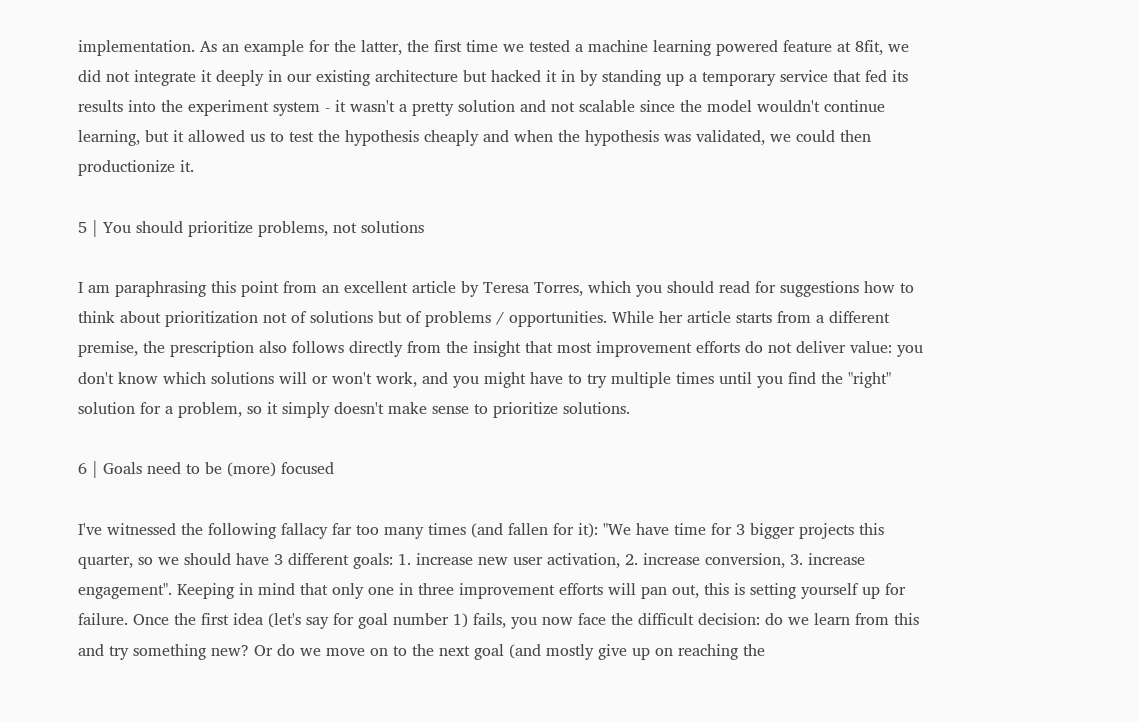implementation. As an example for the latter, the first time we tested a machine learning powered feature at 8fit, we did not integrate it deeply in our existing architecture but hacked it in by standing up a temporary service that fed its results into the experiment system - it wasn't a pretty solution and not scalable since the model wouldn't continue learning, but it allowed us to test the hypothesis cheaply and when the hypothesis was validated, we could then productionize it.

5 | You should prioritize problems, not solutions

I am paraphrasing this point from an excellent article by Teresa Torres, which you should read for suggestions how to think about prioritization not of solutions but of problems / opportunities. While her article starts from a different premise, the prescription also follows directly from the insight that most improvement efforts do not deliver value: you don't know which solutions will or won't work, and you might have to try multiple times until you find the "right" solution for a problem, so it simply doesn't make sense to prioritize solutions.

6 | Goals need to be (more) focused

I've witnessed the following fallacy far too many times (and fallen for it): "We have time for 3 bigger projects this quarter, so we should have 3 different goals: 1. increase new user activation, 2. increase conversion, 3. increase engagement". Keeping in mind that only one in three improvement efforts will pan out, this is setting yourself up for failure. Once the first idea (let's say for goal number 1) fails, you now face the difficult decision: do we learn from this and try something new? Or do we move on to the next goal (and mostly give up on reaching the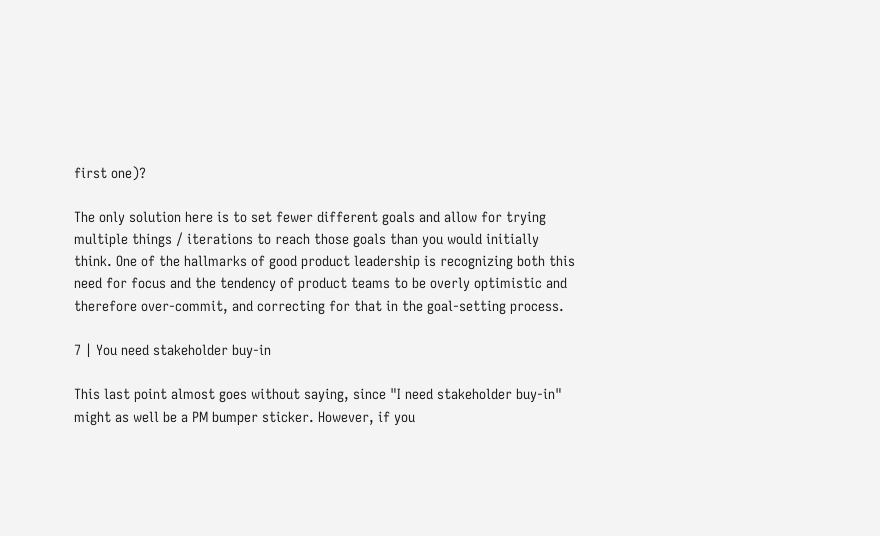first one)?

The only solution here is to set fewer different goals and allow for trying multiple things / iterations to reach those goals than you would initially think. One of the hallmarks of good product leadership is recognizing both this need for focus and the tendency of product teams to be overly optimistic and therefore over-commit, and correcting for that in the goal-setting process.

7 | You need stakeholder buy-in

This last point almost goes without saying, since "I need stakeholder buy-in" might as well be a PM bumper sticker. However, if you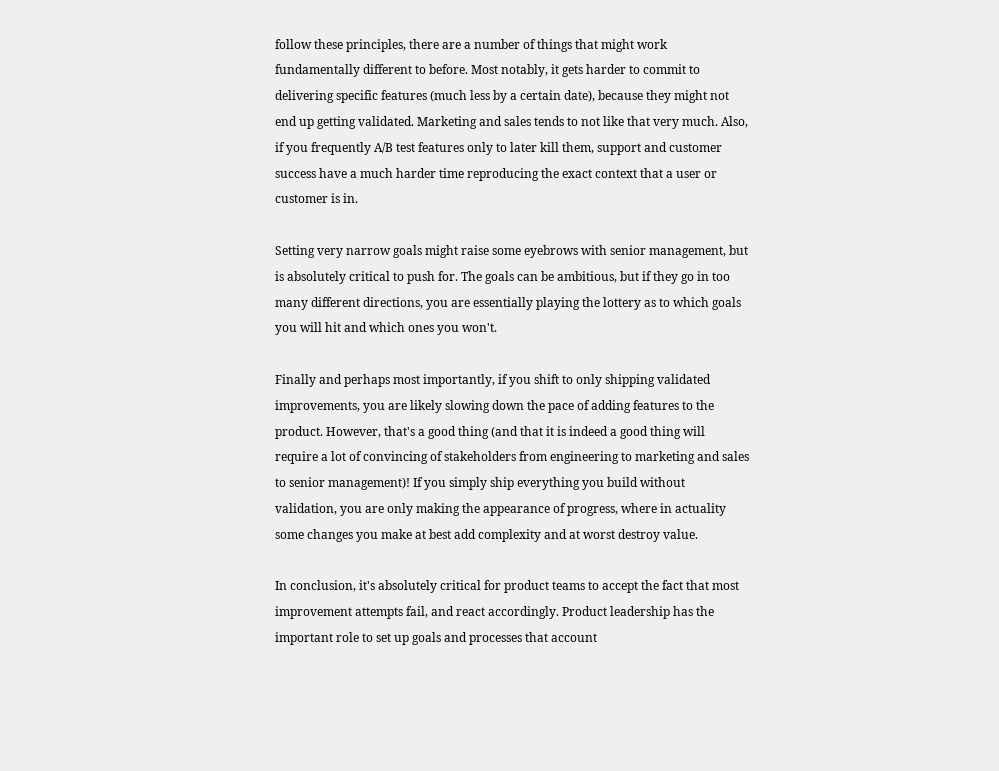follow these principles, there are a number of things that might work fundamentally different to before. Most notably, it gets harder to commit to delivering specific features (much less by a certain date), because they might not end up getting validated. Marketing and sales tends to not like that very much. Also, if you frequently A/B test features only to later kill them, support and customer success have a much harder time reproducing the exact context that a user or customer is in.

Setting very narrow goals might raise some eyebrows with senior management, but is absolutely critical to push for. The goals can be ambitious, but if they go in too many different directions, you are essentially playing the lottery as to which goals you will hit and which ones you won't.

Finally and perhaps most importantly, if you shift to only shipping validated improvements, you are likely slowing down the pace of adding features to the product. However, that's a good thing (and that it is indeed a good thing will require a lot of convincing of stakeholders from engineering to marketing and sales to senior management)! If you simply ship everything you build without validation, you are only making the appearance of progress, where in actuality some changes you make at best add complexity and at worst destroy value.

In conclusion, it's absolutely critical for product teams to accept the fact that most improvement attempts fail, and react accordingly. Product leadership has the important role to set up goals and processes that account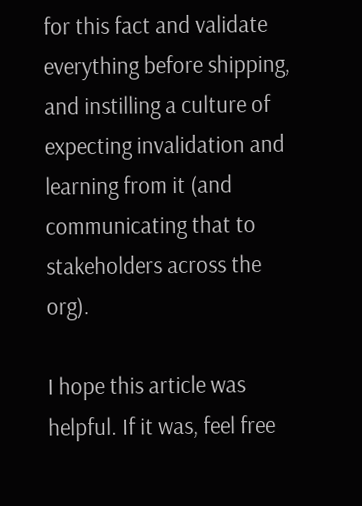for this fact and validate everything before shipping, and instilling a culture of expecting invalidation and learning from it (and communicating that to stakeholders across the org).

I hope this article was helpful. If it was, feel free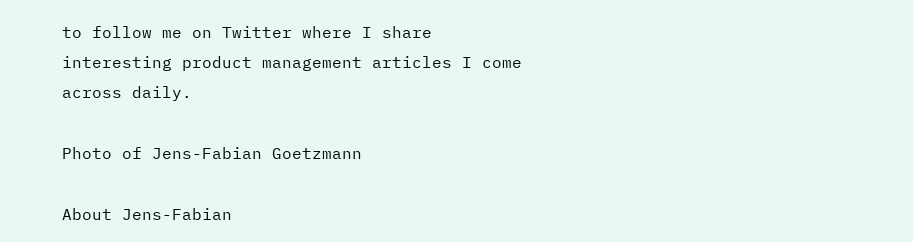to follow me on Twitter where I share interesting product management articles I come across daily.

Photo of Jens-Fabian Goetzmann

About Jens-Fabian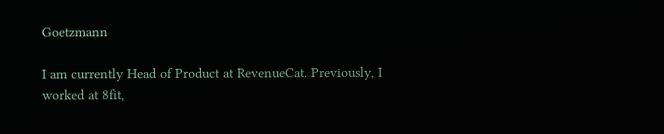Goetzmann

I am currently Head of Product at RevenueCat. Previously, I worked at 8fit,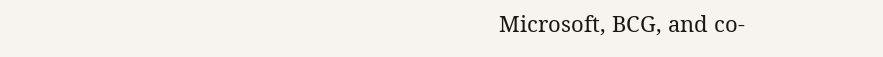Microsoft, BCG, and co-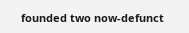founded two now-defunct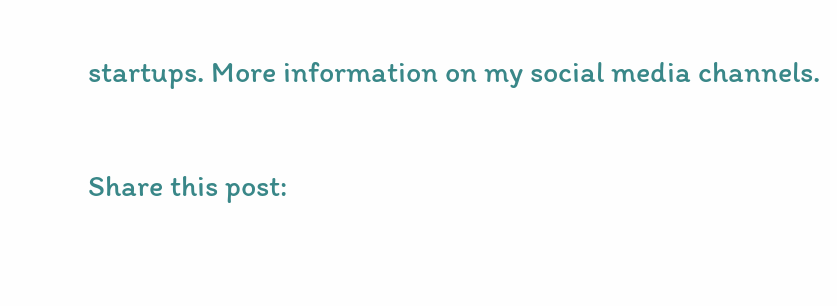startups. More information on my social media channels.

Share this post: